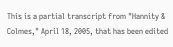This is a partial transcript from "Hannity & Colmes," April 18, 2005, that has been edited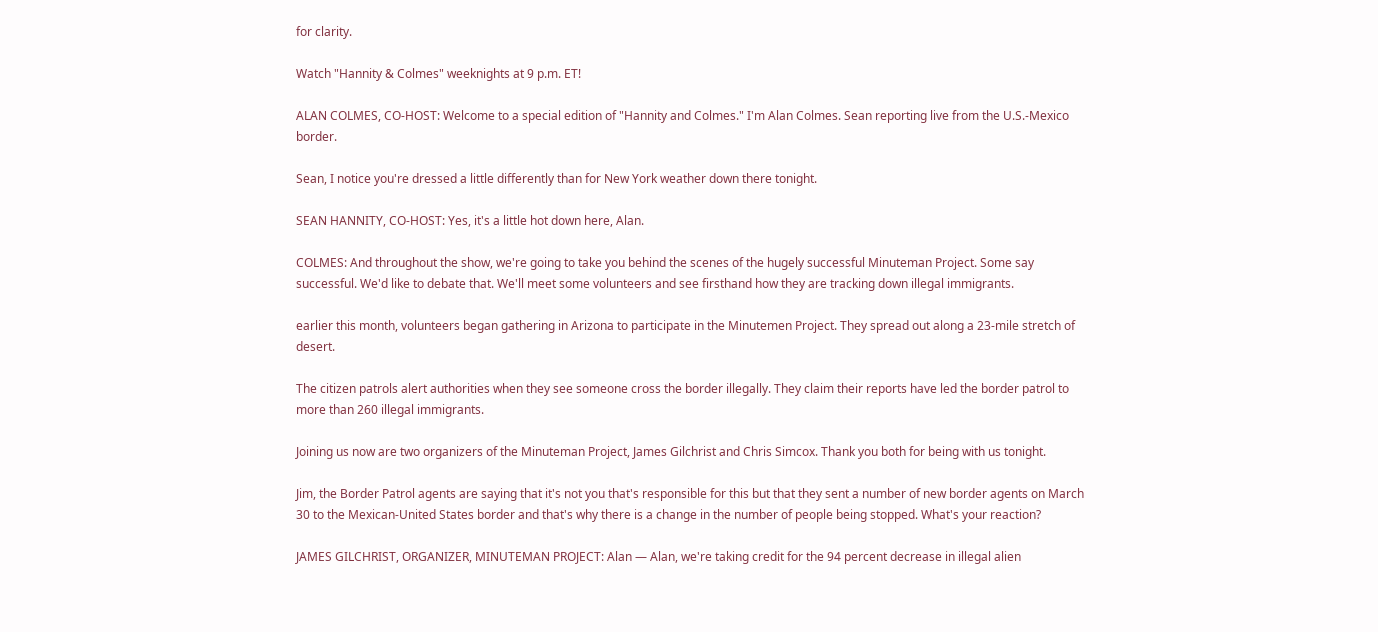for clarity.

Watch "Hannity & Colmes" weeknights at 9 p.m. ET!

ALAN COLMES, CO-HOST: Welcome to a special edition of "Hannity and Colmes." I'm Alan Colmes. Sean reporting live from the U.S.-Mexico border.

Sean, I notice you're dressed a little differently than for New York weather down there tonight.

SEAN HANNITY, CO-HOST: Yes, it's a little hot down here, Alan.

COLMES: And throughout the show, we're going to take you behind the scenes of the hugely successful Minuteman Project. Some say successful. We'd like to debate that. We'll meet some volunteers and see firsthand how they are tracking down illegal immigrants.

earlier this month, volunteers began gathering in Arizona to participate in the Minutemen Project. They spread out along a 23-mile stretch of desert.

The citizen patrols alert authorities when they see someone cross the border illegally. They claim their reports have led the border patrol to more than 260 illegal immigrants.

Joining us now are two organizers of the Minuteman Project, James Gilchrist and Chris Simcox. Thank you both for being with us tonight.

Jim, the Border Patrol agents are saying that it's not you that's responsible for this but that they sent a number of new border agents on March 30 to the Mexican-United States border and that's why there is a change in the number of people being stopped. What's your reaction?

JAMES GILCHRIST, ORGANIZER, MINUTEMAN PROJECT: Alan — Alan, we're taking credit for the 94 percent decrease in illegal alien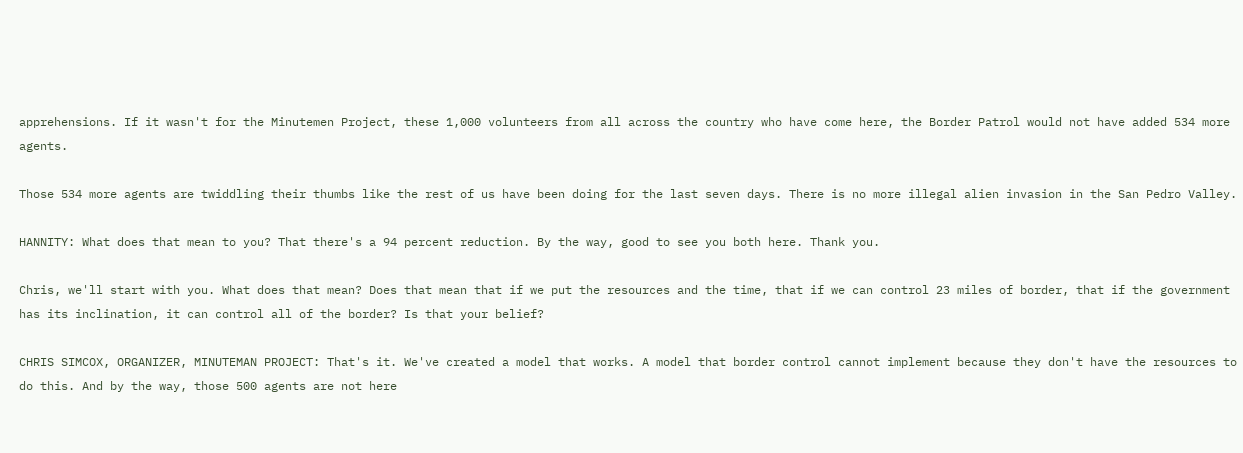apprehensions. If it wasn't for the Minutemen Project, these 1,000 volunteers from all across the country who have come here, the Border Patrol would not have added 534 more agents.

Those 534 more agents are twiddling their thumbs like the rest of us have been doing for the last seven days. There is no more illegal alien invasion in the San Pedro Valley.

HANNITY: What does that mean to you? That there's a 94 percent reduction. By the way, good to see you both here. Thank you.

Chris, we'll start with you. What does that mean? Does that mean that if we put the resources and the time, that if we can control 23 miles of border, that if the government has its inclination, it can control all of the border? Is that your belief?

CHRIS SIMCOX, ORGANIZER, MINUTEMAN PROJECT: That's it. We've created a model that works. A model that border control cannot implement because they don't have the resources to do this. And by the way, those 500 agents are not here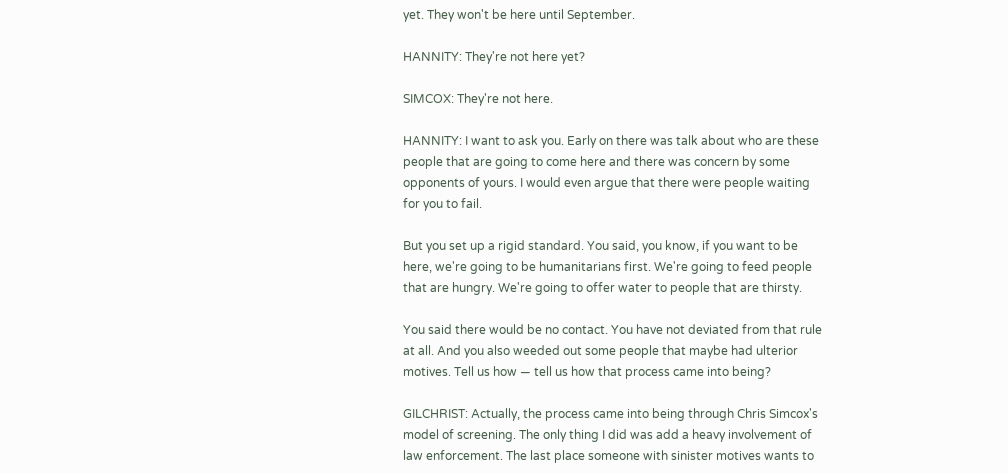yet. They won't be here until September.

HANNITY: They're not here yet?

SIMCOX: They're not here.

HANNITY: I want to ask you. Early on there was talk about who are these people that are going to come here and there was concern by some opponents of yours. I would even argue that there were people waiting for you to fail.

But you set up a rigid standard. You said, you know, if you want to be here, we're going to be humanitarians first. We're going to feed people that are hungry. We're going to offer water to people that are thirsty.

You said there would be no contact. You have not deviated from that rule at all. And you also weeded out some people that maybe had ulterior motives. Tell us how — tell us how that process came into being?

GILCHRIST: Actually, the process came into being through Chris Simcox's model of screening. The only thing I did was add a heavy involvement of law enforcement. The last place someone with sinister motives wants to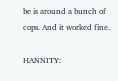be is around a bunch of cops. And it worked fine.

HANNITY: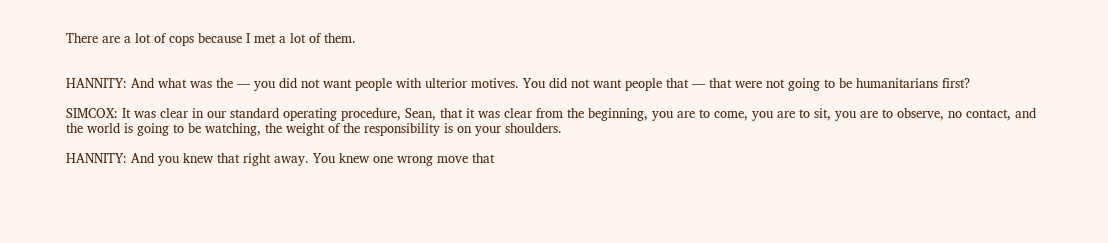There are a lot of cops because I met a lot of them.


HANNITY: And what was the — you did not want people with ulterior motives. You did not want people that — that were not going to be humanitarians first?

SIMCOX: It was clear in our standard operating procedure, Sean, that it was clear from the beginning, you are to come, you are to sit, you are to observe, no contact, and the world is going to be watching, the weight of the responsibility is on your shoulders.

HANNITY: And you knew that right away. You knew one wrong move that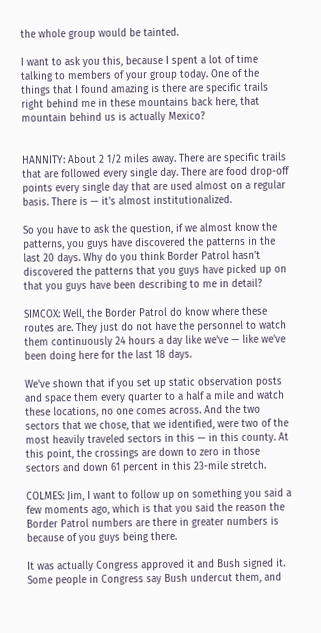the whole group would be tainted.

I want to ask you this, because I spent a lot of time talking to members of your group today. One of the things that I found amazing is there are specific trails right behind me in these mountains back here, that mountain behind us is actually Mexico?


HANNITY: About 2 1/2 miles away. There are specific trails that are followed every single day. There are food drop-off points every single day that are used almost on a regular basis. There is — it's almost institutionalized.

So you have to ask the question, if we almost know the patterns, you guys have discovered the patterns in the last 20 days. Why do you think Border Patrol hasn't discovered the patterns that you guys have picked up on that you guys have been describing to me in detail?

SIMCOX: Well, the Border Patrol do know where these routes are. They just do not have the personnel to watch them continuously 24 hours a day like we've — like we've been doing here for the last 18 days.

We've shown that if you set up static observation posts and space them every quarter to a half a mile and watch these locations, no one comes across. And the two sectors that we chose, that we identified, were two of the most heavily traveled sectors in this — in this county. At this point, the crossings are down to zero in those sectors and down 61 percent in this 23-mile stretch.

COLMES: Jim, I want to follow up on something you said a few moments ago, which is that you said the reason the Border Patrol numbers are there in greater numbers is because of you guys being there.

It was actually Congress approved it and Bush signed it. Some people in Congress say Bush undercut them, and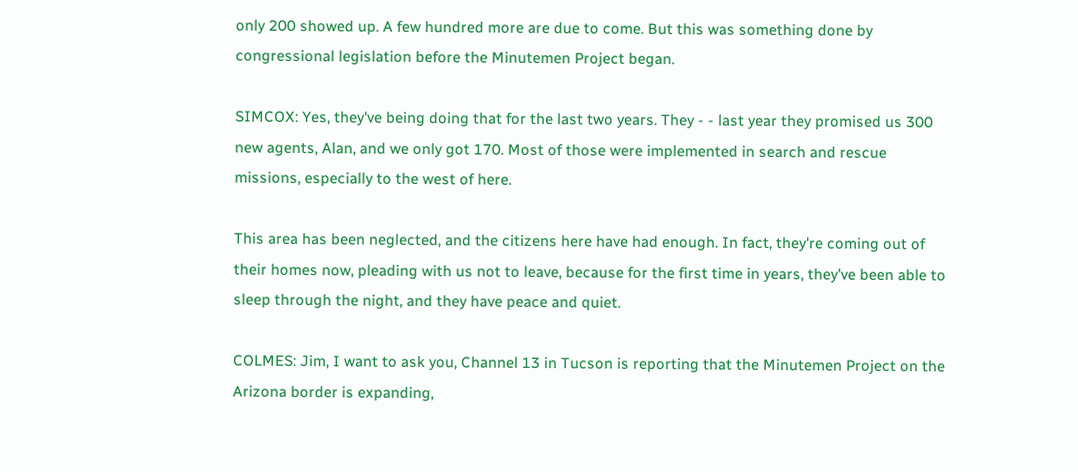only 200 showed up. A few hundred more are due to come. But this was something done by congressional legislation before the Minutemen Project began.

SIMCOX: Yes, they've being doing that for the last two years. They - - last year they promised us 300 new agents, Alan, and we only got 170. Most of those were implemented in search and rescue missions, especially to the west of here.

This area has been neglected, and the citizens here have had enough. In fact, they're coming out of their homes now, pleading with us not to leave, because for the first time in years, they've been able to sleep through the night, and they have peace and quiet.

COLMES: Jim, I want to ask you, Channel 13 in Tucson is reporting that the Minutemen Project on the Arizona border is expanding,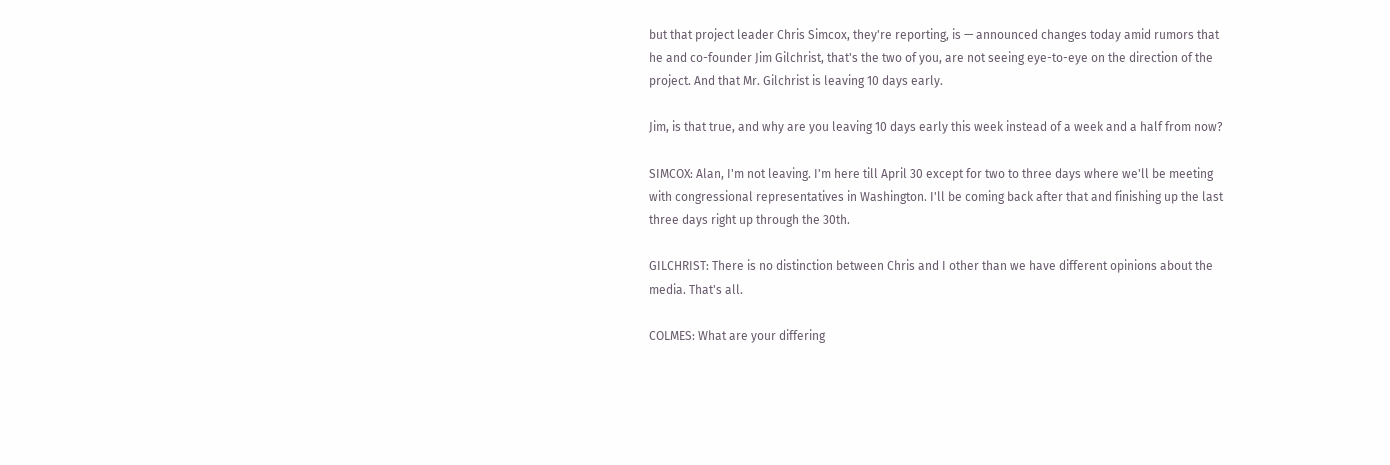but that project leader Chris Simcox, they're reporting, is — announced changes today amid rumors that he and co-founder Jim Gilchrist, that's the two of you, are not seeing eye-to-eye on the direction of the project. And that Mr. Gilchrist is leaving 10 days early.

Jim, is that true, and why are you leaving 10 days early this week instead of a week and a half from now?

SIMCOX: Alan, I'm not leaving. I'm here till April 30 except for two to three days where we'll be meeting with congressional representatives in Washington. I'll be coming back after that and finishing up the last three days right up through the 30th.

GILCHRIST: There is no distinction between Chris and I other than we have different opinions about the media. That's all.

COLMES: What are your differing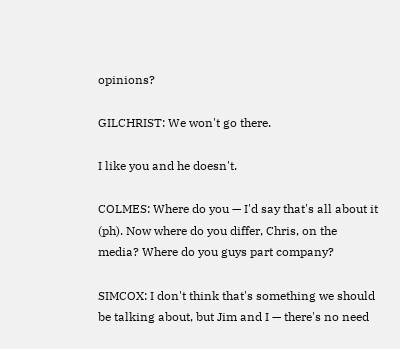opinions?

GILCHRIST: We won't go there.

I like you and he doesn't.

COLMES: Where do you — I'd say that's all about it (ph). Now where do you differ, Chris, on the media? Where do you guys part company?

SIMCOX: I don't think that's something we should be talking about, but Jim and I — there's no need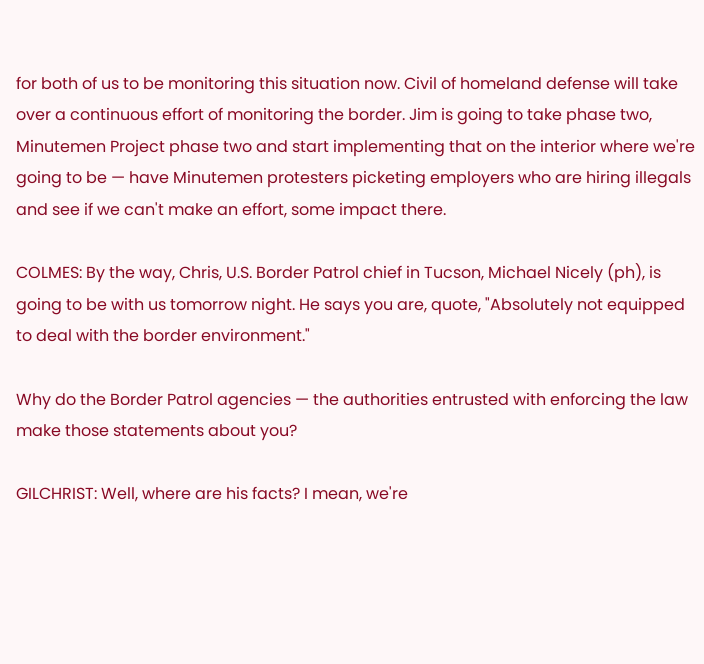for both of us to be monitoring this situation now. Civil of homeland defense will take over a continuous effort of monitoring the border. Jim is going to take phase two, Minutemen Project phase two and start implementing that on the interior where we're going to be — have Minutemen protesters picketing employers who are hiring illegals and see if we can't make an effort, some impact there.

COLMES: By the way, Chris, U.S. Border Patrol chief in Tucson, Michael Nicely (ph), is going to be with us tomorrow night. He says you are, quote, "Absolutely not equipped to deal with the border environment."

Why do the Border Patrol agencies — the authorities entrusted with enforcing the law make those statements about you?

GILCHRIST: Well, where are his facts? I mean, we're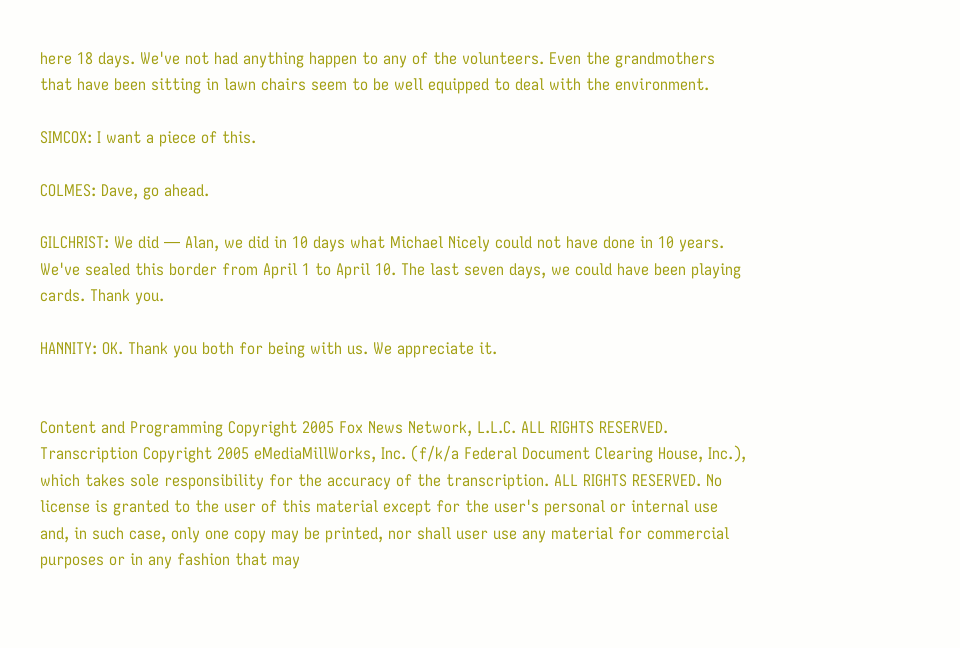here 18 days. We've not had anything happen to any of the volunteers. Even the grandmothers that have been sitting in lawn chairs seem to be well equipped to deal with the environment.

SIMCOX: I want a piece of this.

COLMES: Dave, go ahead.

GILCHRIST: We did — Alan, we did in 10 days what Michael Nicely could not have done in 10 years. We've sealed this border from April 1 to April 10. The last seven days, we could have been playing cards. Thank you.

HANNITY: OK. Thank you both for being with us. We appreciate it.


Content and Programming Copyright 2005 Fox News Network, L.L.C. ALL RIGHTS RESERVED. Transcription Copyright 2005 eMediaMillWorks, Inc. (f/k/a Federal Document Clearing House, Inc.), which takes sole responsibility for the accuracy of the transcription. ALL RIGHTS RESERVED. No license is granted to the user of this material except for the user's personal or internal use and, in such case, only one copy may be printed, nor shall user use any material for commercial purposes or in any fashion that may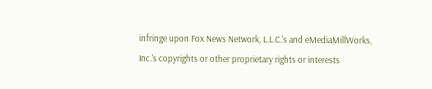infringe upon Fox News Network, L.L.C.'s and eMediaMillWorks, Inc.'s copyrights or other proprietary rights or interests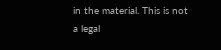in the material. This is not a legal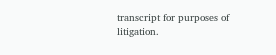transcript for purposes of litigation.